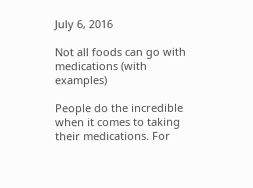July 6, 2016

Not all foods can go with medications (with examples)

People do the incredible when it comes to taking their medications. For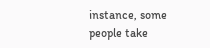instance, some people take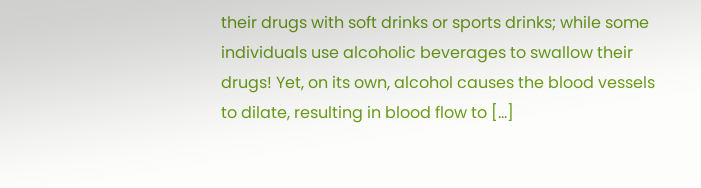their drugs with soft drinks or sports drinks; while some individuals use alcoholic beverages to swallow their drugs! Yet, on its own, alcohol causes the blood vessels to dilate, resulting in blood flow to […]